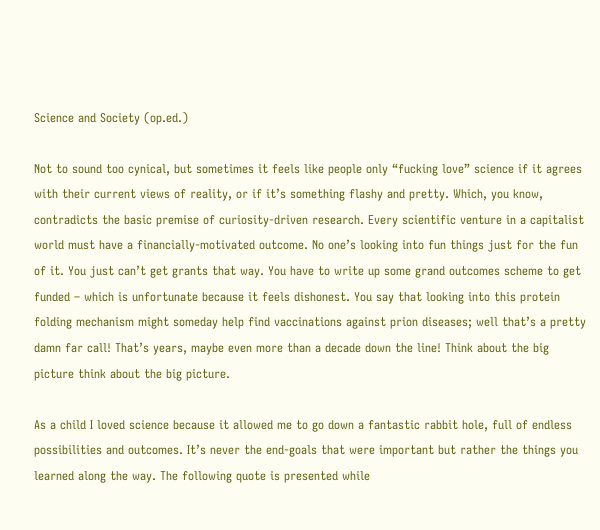Science and Society (op.ed.)

Not to sound too cynical, but sometimes it feels like people only “fucking love” science if it agrees with their current views of reality, or if it’s something flashy and pretty. Which, you know, contradicts the basic premise of curiosity-driven research. Every scientific venture in a capitalist world must have a financially-motivated outcome. No one’s looking into fun things just for the fun of it. You just can’t get grants that way. You have to write up some grand outcomes scheme to get funded – which is unfortunate because it feels dishonest. You say that looking into this protein folding mechanism might someday help find vaccinations against prion diseases; well that’s a pretty damn far call! That’s years, maybe even more than a decade down the line! Think about the big picture think about the big picture.

As a child I loved science because it allowed me to go down a fantastic rabbit hole, full of endless possibilities and outcomes. It’s never the end-goals that were important but rather the things you learned along the way. The following quote is presented while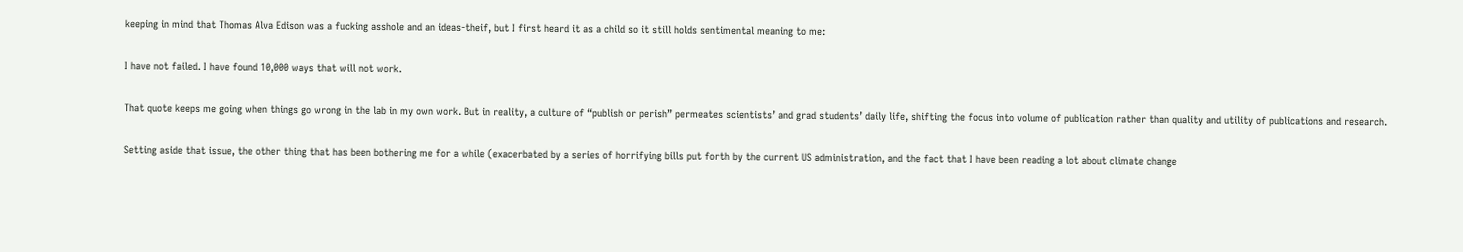keeping in mind that Thomas Alva Edison was a fucking asshole and an ideas-theif, but I first heard it as a child so it still holds sentimental meaning to me:

I have not failed. I have found 10,000 ways that will not work.

That quote keeps me going when things go wrong in the lab in my own work. But in reality, a culture of “publish or perish” permeates scientists’ and grad students’ daily life, shifting the focus into volume of publication rather than quality and utility of publications and research.

Setting aside that issue, the other thing that has been bothering me for a while (exacerbated by a series of horrifying bills put forth by the current US administration, and the fact that I have been reading a lot about climate change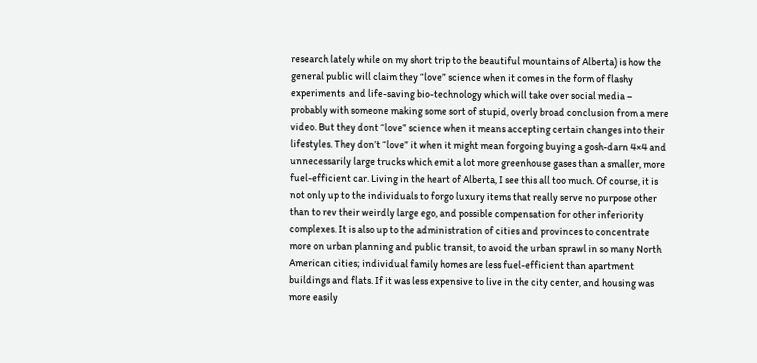research lately while on my short trip to the beautiful mountains of Alberta) is how the general public will claim they “love” science when it comes in the form of flashy experiments  and life-saving bio-technology which will take over social media – probably with someone making some sort of stupid, overly broad conclusion from a mere video. But they dont “love” science when it means accepting certain changes into their lifestyles. They don’t “love” it when it might mean forgoing buying a gosh-darn 4×4 and unnecessarily large trucks which emit a lot more greenhouse gases than a smaller, more fuel-efficient car. Living in the heart of Alberta, I see this all too much. Of course, it is not only up to the individuals to forgo luxury items that really serve no purpose other than to rev their weirdly large ego, and possible compensation for other inferiority complexes. It is also up to the administration of cities and provinces to concentrate more on urban planning and public transit, to avoid the urban sprawl in so many North American cities; individual family homes are less fuel-efficient than apartment buildings and flats. If it was less expensive to live in the city center, and housing was more easily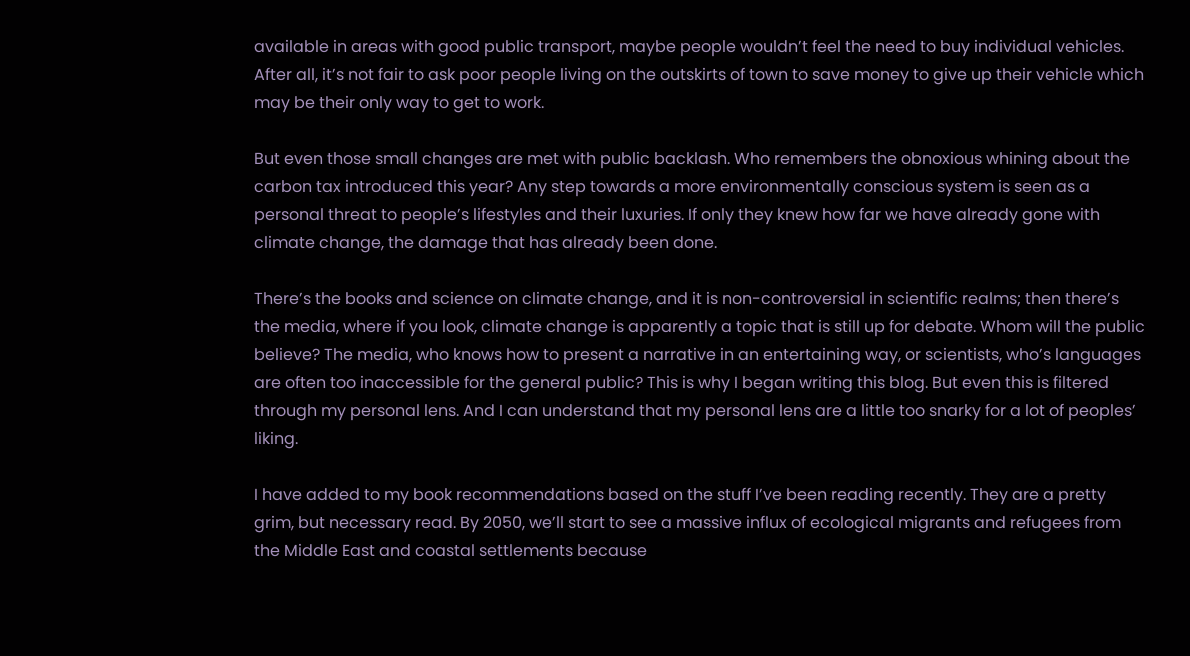available in areas with good public transport, maybe people wouldn’t feel the need to buy individual vehicles. After all, it’s not fair to ask poor people living on the outskirts of town to save money to give up their vehicle which may be their only way to get to work.

But even those small changes are met with public backlash. Who remembers the obnoxious whining about the carbon tax introduced this year? Any step towards a more environmentally conscious system is seen as a personal threat to people’s lifestyles and their luxuries. If only they knew how far we have already gone with climate change, the damage that has already been done.

There’s the books and science on climate change, and it is non-controversial in scientific realms; then there’s the media, where if you look, climate change is apparently a topic that is still up for debate. Whom will the public believe? The media, who knows how to present a narrative in an entertaining way, or scientists, who’s languages are often too inaccessible for the general public? This is why I began writing this blog. But even this is filtered through my personal lens. And I can understand that my personal lens are a little too snarky for a lot of peoples’ liking.

I have added to my book recommendations based on the stuff I’ve been reading recently. They are a pretty grim, but necessary read. By 2050, we’ll start to see a massive influx of ecological migrants and refugees from the Middle East and coastal settlements because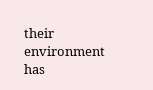their environment has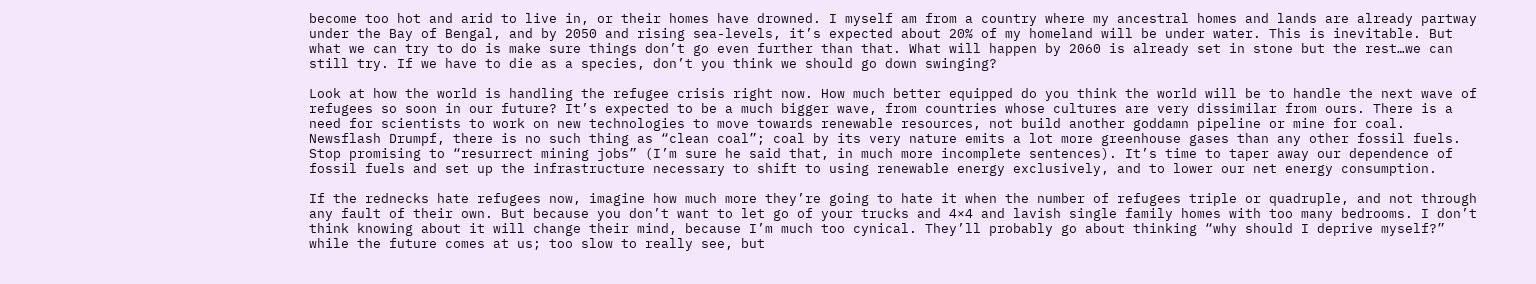become too hot and arid to live in, or their homes have drowned. I myself am from a country where my ancestral homes and lands are already partway under the Bay of Bengal, and by 2050 and rising sea-levels, it’s expected about 20% of my homeland will be under water. This is inevitable. But what we can try to do is make sure things don’t go even further than that. What will happen by 2060 is already set in stone but the rest…we can still try. If we have to die as a species, don’t you think we should go down swinging?

Look at how the world is handling the refugee crisis right now. How much better equipped do you think the world will be to handle the next wave of refugees so soon in our future? It’s expected to be a much bigger wave, from countries whose cultures are very dissimilar from ours. There is a need for scientists to work on new technologies to move towards renewable resources, not build another goddamn pipeline or mine for coal. Newsflash Drumpf, there is no such thing as “clean coal”; coal by its very nature emits a lot more greenhouse gases than any other fossil fuels. Stop promising to “resurrect mining jobs” (I’m sure he said that, in much more incomplete sentences). It’s time to taper away our dependence of fossil fuels and set up the infrastructure necessary to shift to using renewable energy exclusively, and to lower our net energy consumption.

If the rednecks hate refugees now, imagine how much more they’re going to hate it when the number of refugees triple or quadruple, and not through any fault of their own. But because you don’t want to let go of your trucks and 4×4 and lavish single family homes with too many bedrooms. I don’t think knowing about it will change their mind, because I’m much too cynical. They’ll probably go about thinking “why should I deprive myself?” while the future comes at us; too slow to really see, but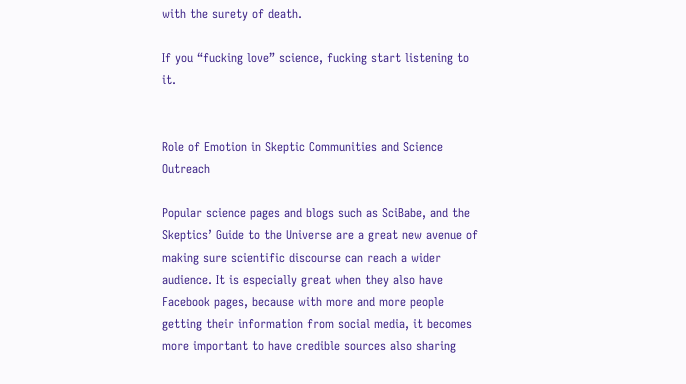with the surety of death.

If you “fucking love” science, fucking start listening to it.


Role of Emotion in Skeptic Communities and Science Outreach

Popular science pages and blogs such as SciBabe, and the Skeptics’ Guide to the Universe are a great new avenue of making sure scientific discourse can reach a wider audience. It is especially great when they also have Facebook pages, because with more and more people getting their information from social media, it becomes more important to have credible sources also sharing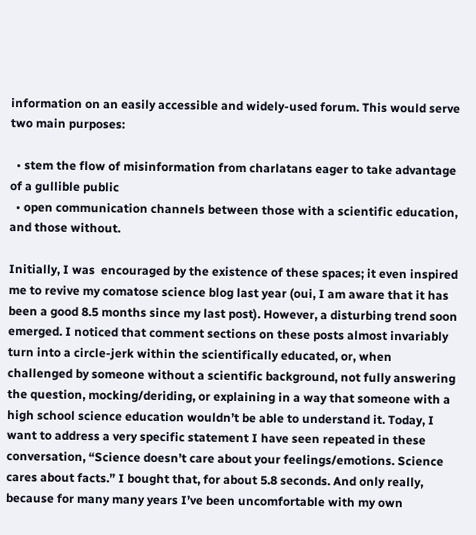information on an easily accessible and widely-used forum. This would serve two main purposes:

  • stem the flow of misinformation from charlatans eager to take advantage of a gullible public
  • open communication channels between those with a scientific education, and those without.

Initially, I was  encouraged by the existence of these spaces; it even inspired me to revive my comatose science blog last year (oui, I am aware that it has been a good 8.5 months since my last post). However, a disturbing trend soon emerged. I noticed that comment sections on these posts almost invariably turn into a circle-jerk within the scientifically educated, or, when challenged by someone without a scientific background, not fully answering the question, mocking/deriding, or explaining in a way that someone with a high school science education wouldn’t be able to understand it. Today, I want to address a very specific statement I have seen repeated in these conversation, “Science doesn’t care about your feelings/emotions. Science cares about facts.” I bought that, for about 5.8 seconds. And only really, because for many many years I’ve been uncomfortable with my own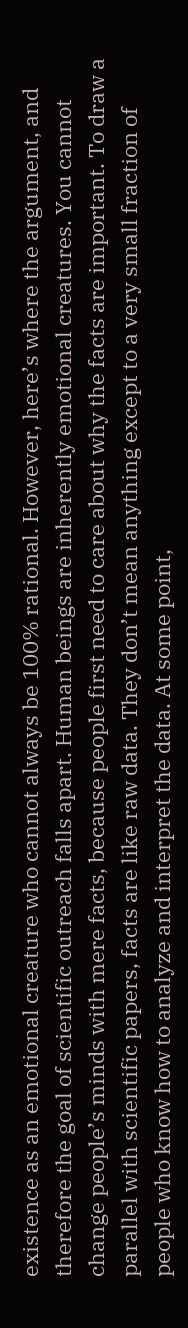existence as an emotional creature who cannot always be 100% rational. However, here’s where the argument, and therefore the goal of scientific outreach falls apart. Human beings are inherently emotional creatures. You cannot change people’s minds with mere facts, because people first need to care about why the facts are important. To draw a parallel with scientific papers, facts are like raw data. They don’t mean anything except to a very small fraction of people who know how to analyze and interpret the data. At some point,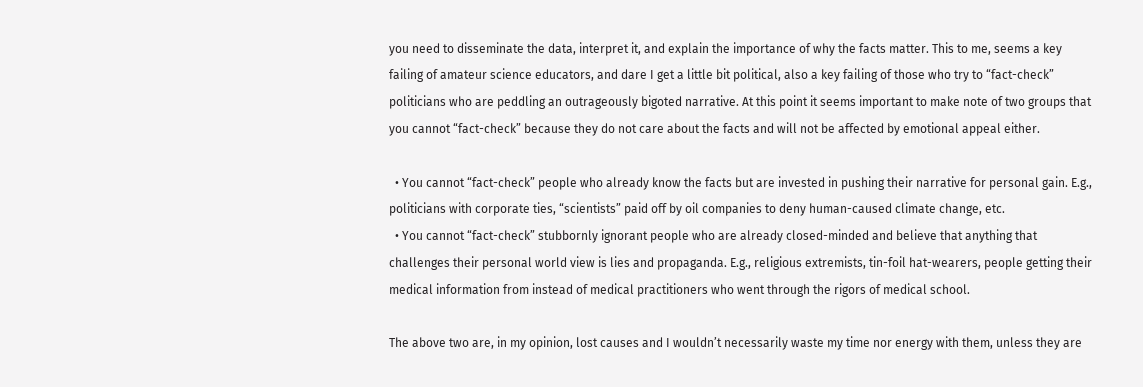you need to disseminate the data, interpret it, and explain the importance of why the facts matter. This to me, seems a key failing of amateur science educators, and dare I get a little bit political, also a key failing of those who try to “fact-check” politicians who are peddling an outrageously bigoted narrative. At this point it seems important to make note of two groups that you cannot “fact-check” because they do not care about the facts and will not be affected by emotional appeal either.

  • You cannot “fact-check” people who already know the facts but are invested in pushing their narrative for personal gain. E.g., politicians with corporate ties, “scientists” paid off by oil companies to deny human-caused climate change, etc.
  • You cannot “fact-check” stubbornly ignorant people who are already closed-minded and believe that anything that challenges their personal world view is lies and propaganda. E.g., religious extremists, tin-foil hat-wearers, people getting their medical information from instead of medical practitioners who went through the rigors of medical school.

The above two are, in my opinion, lost causes and I wouldn’t necessarily waste my time nor energy with them, unless they are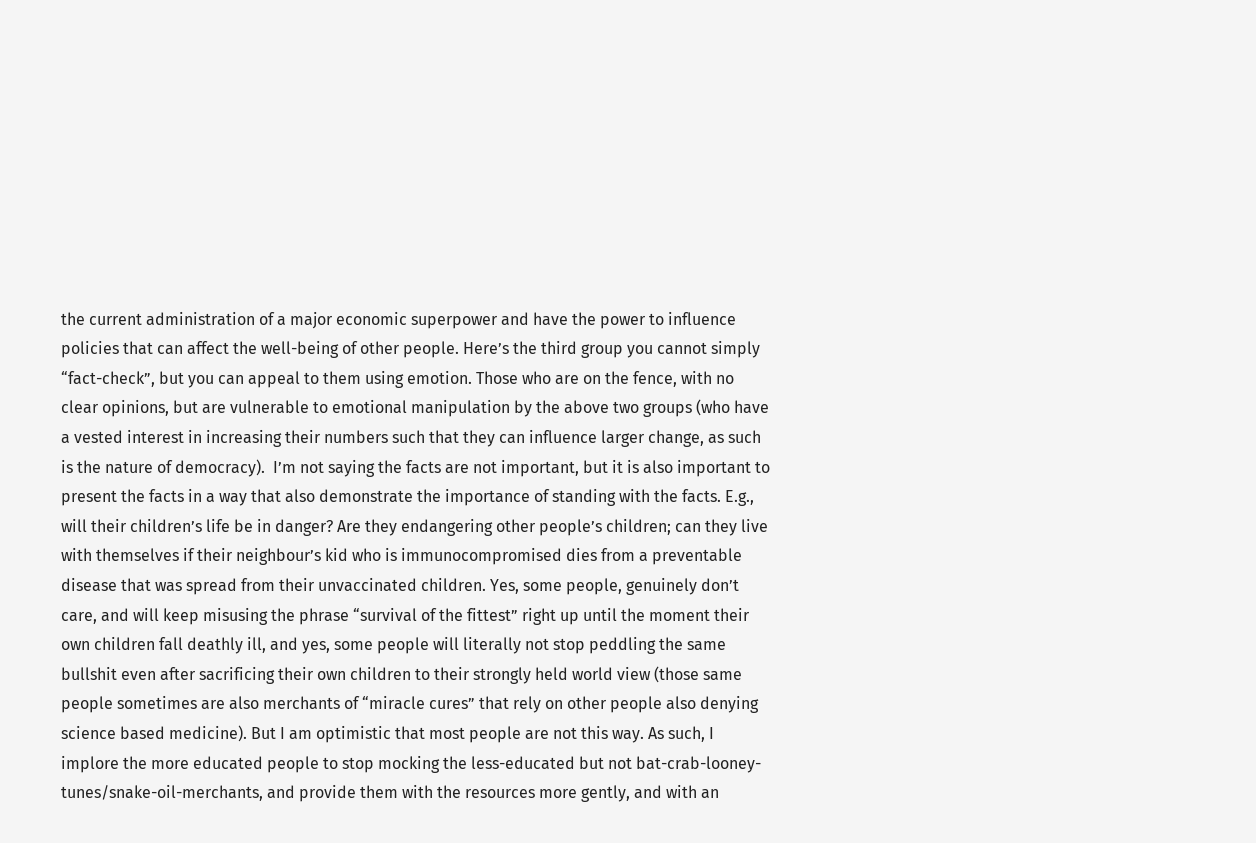the current administration of a major economic superpower and have the power to influence policies that can affect the well-being of other people. Here’s the third group you cannot simply “fact-check”, but you can appeal to them using emotion. Those who are on the fence, with no clear opinions, but are vulnerable to emotional manipulation by the above two groups (who have a vested interest in increasing their numbers such that they can influence larger change, as such is the nature of democracy).  I’m not saying the facts are not important, but it is also important to present the facts in a way that also demonstrate the importance of standing with the facts. E.g., will their children’s life be in danger? Are they endangering other people’s children; can they live with themselves if their neighbour’s kid who is immunocompromised dies from a preventable disease that was spread from their unvaccinated children. Yes, some people, genuinely don’t care, and will keep misusing the phrase “survival of the fittest” right up until the moment their own children fall deathly ill, and yes, some people will literally not stop peddling the same bullshit even after sacrificing their own children to their strongly held world view (those same people sometimes are also merchants of “miracle cures” that rely on other people also denying science based medicine). But I am optimistic that most people are not this way. As such, I implore the more educated people to stop mocking the less-educated but not bat-crab-looney-tunes/snake-oil-merchants, and provide them with the resources more gently, and with an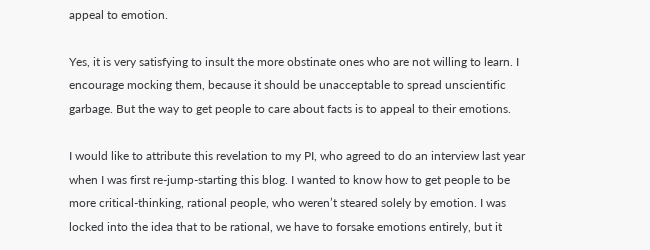appeal to emotion.

Yes, it is very satisfying to insult the more obstinate ones who are not willing to learn. I encourage mocking them, because it should be unacceptable to spread unscientific garbage. But the way to get people to care about facts is to appeal to their emotions.

I would like to attribute this revelation to my PI, who agreed to do an interview last year when I was first re-jump-starting this blog. I wanted to know how to get people to be more critical-thinking, rational people, who weren’t steared solely by emotion. I was locked into the idea that to be rational, we have to forsake emotions entirely, but it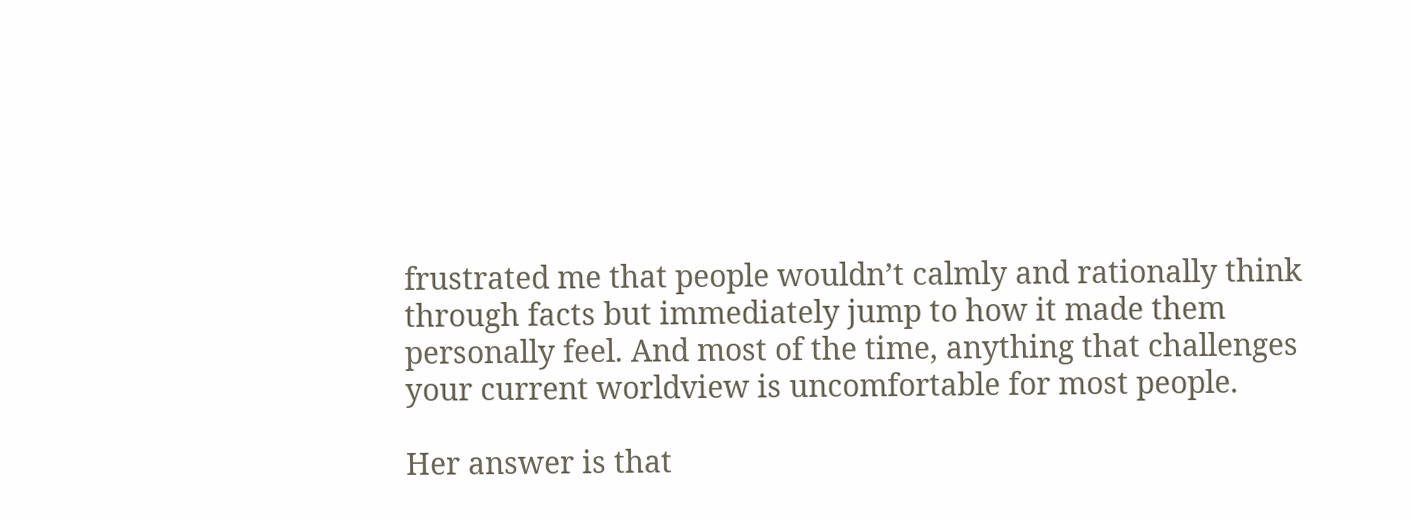frustrated me that people wouldn’t calmly and rationally think through facts but immediately jump to how it made them personally feel. And most of the time, anything that challenges your current worldview is uncomfortable for most people.

Her answer is that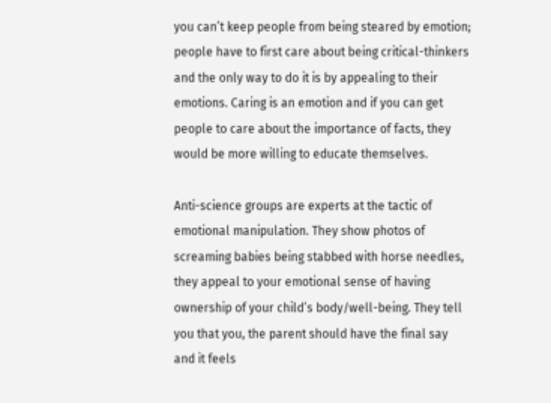you can’t keep people from being steared by emotion; people have to first care about being critical-thinkers and the only way to do it is by appealing to their emotions. Caring is an emotion and if you can get people to care about the importance of facts, they would be more willing to educate themselves.

Anti-science groups are experts at the tactic of emotional manipulation. They show photos of screaming babies being stabbed with horse needles, they appeal to your emotional sense of having ownership of your child’s body/well-being. They tell you that you, the parent should have the final say and it feels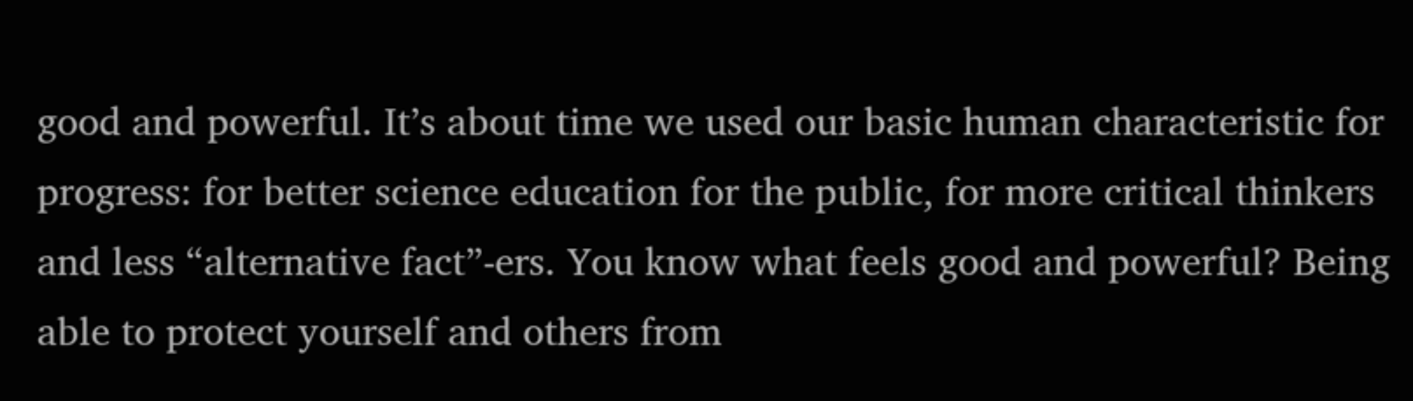good and powerful. It’s about time we used our basic human characteristic for progress: for better science education for the public, for more critical thinkers and less “alternative fact”-ers. You know what feels good and powerful? Being able to protect yourself and others from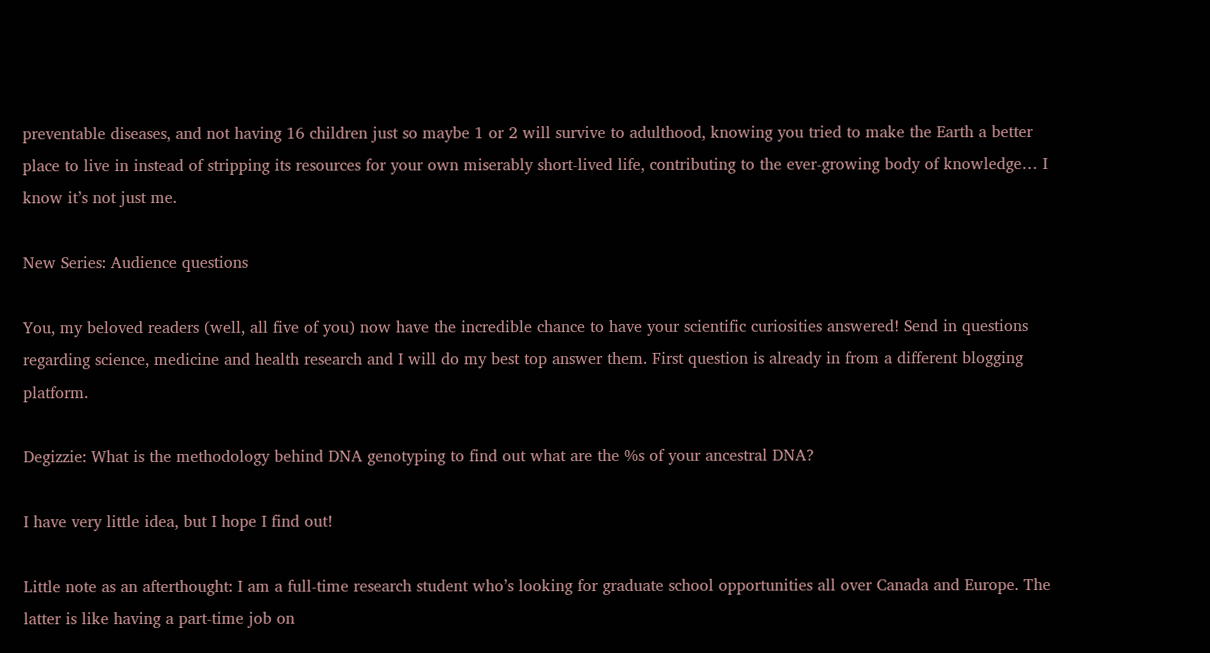preventable diseases, and not having 16 children just so maybe 1 or 2 will survive to adulthood, knowing you tried to make the Earth a better place to live in instead of stripping its resources for your own miserably short-lived life, contributing to the ever-growing body of knowledge… I know it’s not just me.

New Series: Audience questions

You, my beloved readers (well, all five of you) now have the incredible chance to have your scientific curiosities answered! Send in questions regarding science, medicine and health research and I will do my best top answer them. First question is already in from a different blogging platform.

Degizzie: What is the methodology behind DNA genotyping to find out what are the %s of your ancestral DNA?

I have very little idea, but I hope I find out!

Little note as an afterthought: I am a full-time research student who’s looking for graduate school opportunities all over Canada and Europe. The latter is like having a part-time job on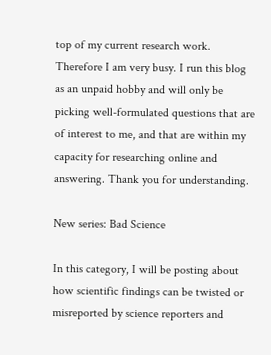top of my current research work. Therefore I am very busy. I run this blog as an unpaid hobby and will only be picking well-formulated questions that are of interest to me, and that are within my capacity for researching online and answering. Thank you for understanding.

New series: Bad Science

In this category, I will be posting about how scientific findings can be twisted or misreported by science reporters and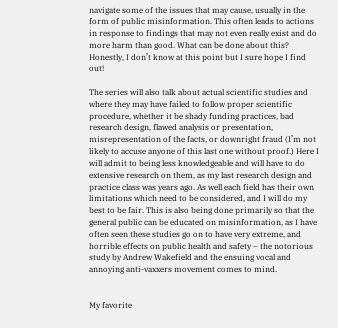navigate some of the issues that may cause, usually in the form of public misinformation. This often leads to actions in response to findings that may not even really exist and do more harm than good. What can be done about this? Honestly, I don’t know at this point but I sure hope I find out!

The series will also talk about actual scientific studies and where they may have failed to follow proper scientific procedure, whether it be shady funding practices, bad research design, flawed analysis or presentation, misrepresentation of the facts, or downright fraud (I’m not likely to accuse anyone of this last one without proof.) Here I will admit to being less knowledgeable and will have to do extensive research on them, as my last research design and practice class was years ago. As well each field has their own limitations which need to be considered, and I will do my best to be fair. This is also being done primarily so that the general public can be educated on misinformation, as I have often seen these studies go on to have very extreme, and horrible effects on public health and safety – the notorious study by Andrew Wakefield and the ensuing vocal and annoying anti-vaxxers movement comes to mind.


My favorite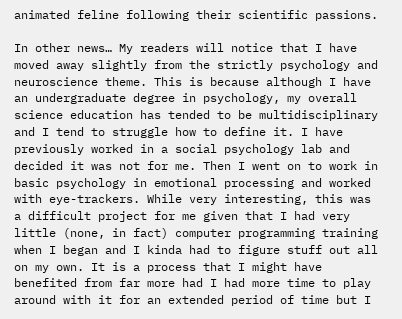animated feline following their scientific passions.

In other news… My readers will notice that I have moved away slightly from the strictly psychology and neuroscience theme. This is because although I have an undergraduate degree in psychology, my overall science education has tended to be multidisciplinary and I tend to struggle how to define it. I have previously worked in a social psychology lab and decided it was not for me. Then I went on to work in basic psychology in emotional processing and worked with eye-trackers. While very interesting, this was a difficult project for me given that I had very little (none, in fact) computer programming training when I began and I kinda had to figure stuff out all on my own. It is a process that I might have benefited from far more had I had more time to play around with it for an extended period of time but I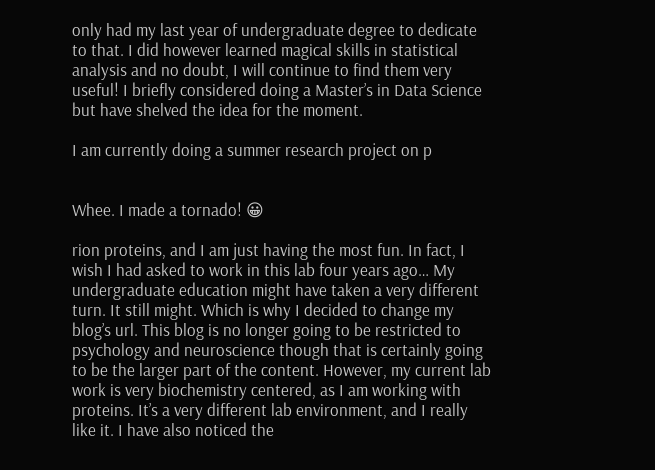only had my last year of undergraduate degree to dedicate to that. I did however learned magical skills in statistical analysis and no doubt, I will continue to find them very useful! I briefly considered doing a Master’s in Data Science but have shelved the idea for the moment.

I am currently doing a summer research project on p


Whee. I made a tornado! 😀

rion proteins, and I am just having the most fun. In fact, I wish I had asked to work in this lab four years ago… My undergraduate education might have taken a very different turn. It still might. Which is why I decided to change my blog’s url. This blog is no longer going to be restricted to psychology and neuroscience though that is certainly going to be the larger part of the content. However, my current lab work is very biochemistry centered, as I am working with proteins. It’s a very different lab environment, and I really like it. I have also noticed the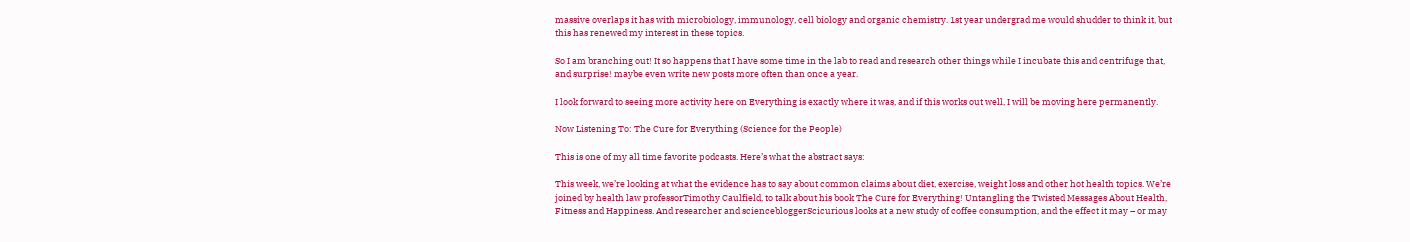massive overlaps it has with microbiology, immunology, cell biology and organic chemistry. 1st year undergrad me would shudder to think it, but this has renewed my interest in these topics.

So I am branching out! It so happens that I have some time in the lab to read and research other things while I incubate this and centrifuge that, and surprise! maybe even write new posts more often than once a year.

I look forward to seeing more activity here on Everything is exactly where it was, and if this works out well, I will be moving here permanently.

Now Listening To: The Cure for Everything (Science for the People)

This is one of my all time favorite podcasts. Here’s what the abstract says:

This week, we’re looking at what the evidence has to say about common claims about diet, exercise, weight loss and other hot health topics. We’re joined by health law professorTimothy Caulfield, to talk about his book The Cure for Everything! Untangling the Twisted Messages About Health, Fitness and Happiness. And researcher and sciencebloggerScicurious looks at a new study of coffee consumption, and the effect it may – or may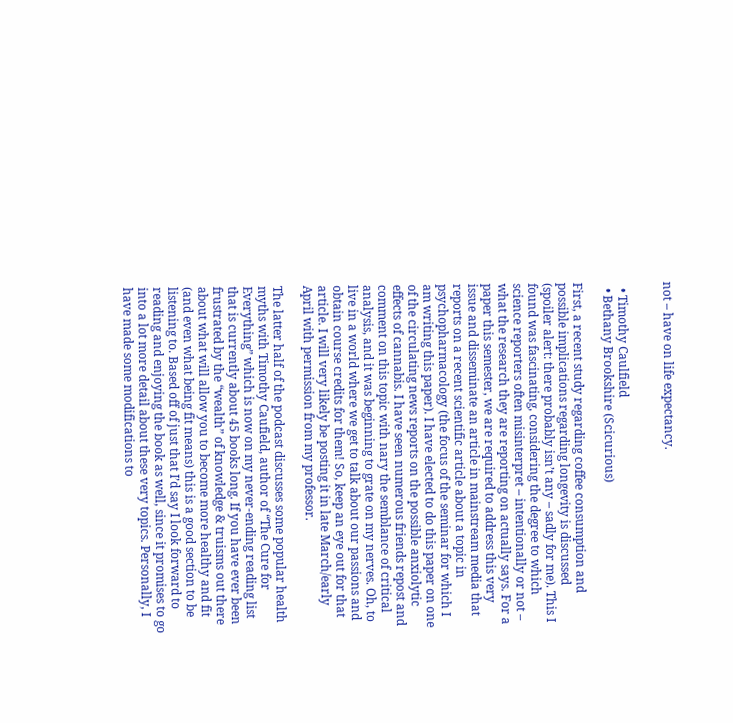not – have on life expectancy.


  • Timothy Caulfield
  • Bethany Brookshire (Scicurious)

First, a recent study regarding coffee consumption and possible implications regarding longevity is discussed (spoiler alert: there probably isn’t any – sadly for me). This I found was fascinating, considering the degree to which science reporters often misinterpret – intentionally or not – what the research they are reporting on actually says. For a paper this semester, we are required to address this very issue and disseminate an article in mainstream media that reports on a recent scientific article about a topic in psychopharmacology (the focus of the seminar for which I am writing this paper). I have elected to do this paper on one of the circulating news reports on the possible anxiolytic effects of cannabis. I have seen numerous friends repost and comment on this topic with nary the semblance of critical analysis, and it was beginning to grate on my nerves. Oh, to live in a world where we get to talk about our passions and obtain course credits for them! So, keep an eye out for that article. I will very likely be posting it in late March/early April with permission from my professor.

The latter half of the podcast discusses some popular health myths with Timothy Caufield, author of “The Cure for Everything” which is now on my never-ending reading list that is currently about 45 books long. If you have ever been frustrated by the “wealth” of knowledge & truisms out there about what will allow you to become more healthy and fit (and even what being fit means) this is a good section to be listening to. Based off of just that I’d say I look forward to reading and enjoying the book as well, since it promises to go into a lot more detail about these very topics. Personally, I have made some modifications to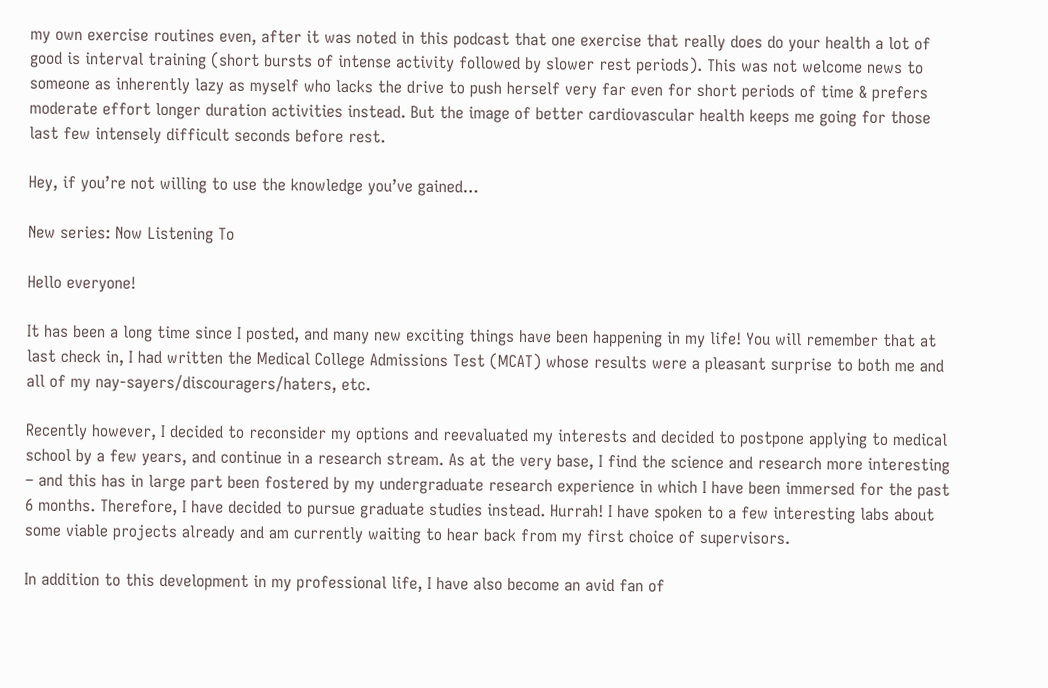my own exercise routines even, after it was noted in this podcast that one exercise that really does do your health a lot of good is interval training (short bursts of intense activity followed by slower rest periods). This was not welcome news to someone as inherently lazy as myself who lacks the drive to push herself very far even for short periods of time & prefers moderate effort longer duration activities instead. But the image of better cardiovascular health keeps me going for those last few intensely difficult seconds before rest.

Hey, if you’re not willing to use the knowledge you’ve gained…

New series: Now Listening To

Hello everyone!

It has been a long time since I posted, and many new exciting things have been happening in my life! You will remember that at last check in, I had written the Medical College Admissions Test (MCAT) whose results were a pleasant surprise to both me and all of my nay-sayers/discouragers/haters, etc.

Recently however, I decided to reconsider my options and reevaluated my interests and decided to postpone applying to medical school by a few years, and continue in a research stream. As at the very base, I find the science and research more interesting – and this has in large part been fostered by my undergraduate research experience in which I have been immersed for the past 6 months. Therefore, I have decided to pursue graduate studies instead. Hurrah! I have spoken to a few interesting labs about some viable projects already and am currently waiting to hear back from my first choice of supervisors.

In addition to this development in my professional life, I have also become an avid fan of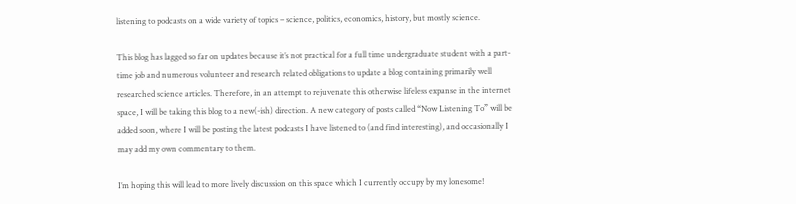listening to podcasts on a wide variety of topics – science, politics, economics, history, but mostly science.

This blog has lagged so far on updates because it’s not practical for a full time undergraduate student with a part-time job and numerous volunteer and research related obligations to update a blog containing primarily well researched science articles. Therefore, in an attempt to rejuvenate this otherwise lifeless expanse in the internet space, I will be taking this blog to a new(-ish) direction. A new category of posts called “Now Listening To” will be added soon, where I will be posting the latest podcasts I have listened to (and find interesting), and occasionally I may add my own commentary to them.

I’m hoping this will lead to more lively discussion on this space which I currently occupy by my lonesome!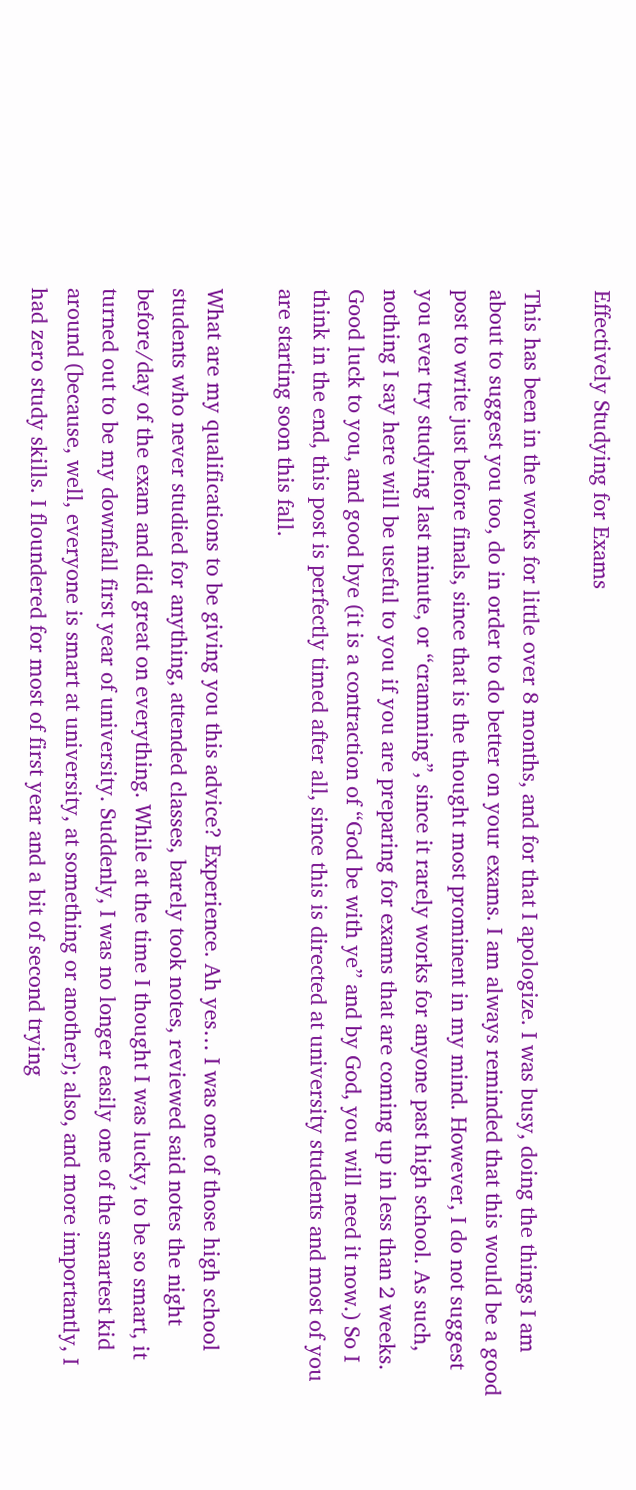Effectively Studying for Exams

This has been in the works for little over 8 months, and for that I apologize. I was busy, doing the things I am about to suggest you too, do in order to do better on your exams. I am always reminded that this would be a good post to write just before finals, since that is the thought most prominent in my mind. However, I do not suggest you ever try studying last minute, or “cramming”, since it rarely works for anyone past high school. As such, nothing I say here will be useful to you if you are preparing for exams that are coming up in less than 2 weeks. Good luck to you, and good bye (it is a contraction of “God be with ye” and by God, you will need it now.) So I think in the end, this post is perfectly timed after all, since this is directed at university students and most of you are starting soon this fall.

What are my qualifications to be giving you this advice? Experience. Ah yes… I was one of those high school students who never studied for anything, attended classes, barely took notes, reviewed said notes the night before/day of the exam and did great on everything. While at the time I thought I was lucky, to be so smart, it turned out to be my downfall first year of university. Suddenly, I was no longer easily one of the smartest kid around (because, well, everyone is smart at university, at something or another); also, and more importantly, I had zero study skills. I floundered for most of first year and a bit of second trying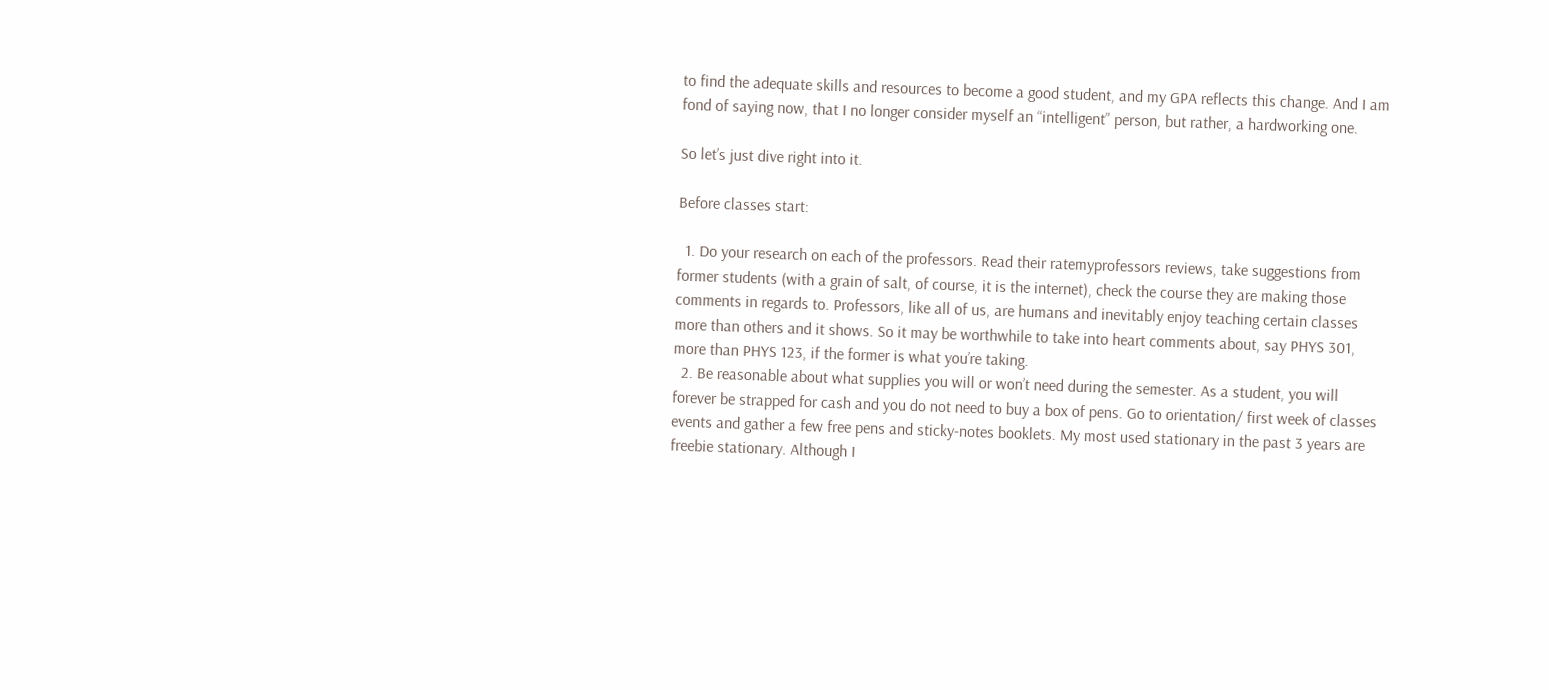to find the adequate skills and resources to become a good student, and my GPA reflects this change. And I am fond of saying now, that I no longer consider myself an “intelligent” person, but rather, a hardworking one.

So let’s just dive right into it.

Before classes start:

  1. Do your research on each of the professors. Read their ratemyprofessors reviews, take suggestions from former students (with a grain of salt, of course, it is the internet), check the course they are making those comments in regards to. Professors, like all of us, are humans and inevitably enjoy teaching certain classes more than others and it shows. So it may be worthwhile to take into heart comments about, say PHYS 301, more than PHYS 123, if the former is what you’re taking.
  2. Be reasonable about what supplies you will or won’t need during the semester. As a student, you will forever be strapped for cash and you do not need to buy a box of pens. Go to orientation/ first week of classes events and gather a few free pens and sticky-notes booklets. My most used stationary in the past 3 years are freebie stationary. Although I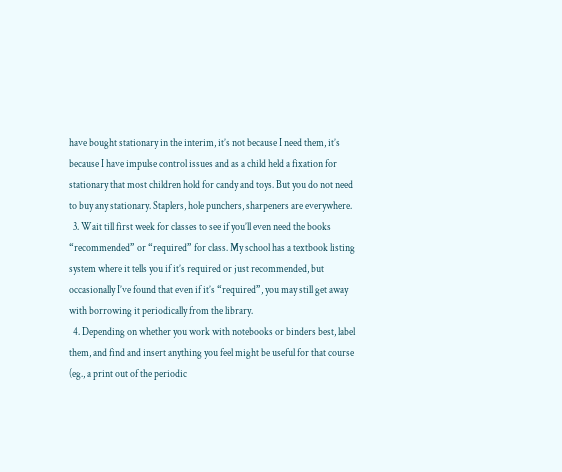have bought stationary in the interim, it’s not because I need them, it’s because I have impulse control issues and as a child held a fixation for stationary that most children hold for candy and toys. But you do not need to buy any stationary. Staplers, hole punchers, sharpeners are everywhere.
  3. Wait till first week for classes to see if you’ll even need the books “recommended” or “required” for class. My school has a textbook listing system where it tells you if it’s required or just recommended, but occasionally I’ve found that even if it’s “required”, you may still get away with borrowing it periodically from the library.
  4. Depending on whether you work with notebooks or binders best, label them, and find and insert anything you feel might be useful for that course (eg., a print out of the periodic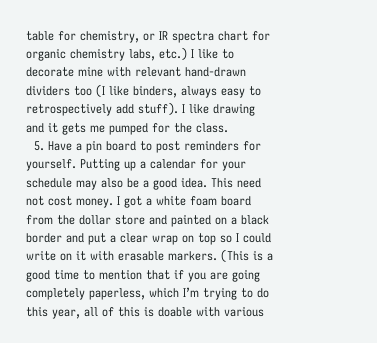table for chemistry, or IR spectra chart for organic chemistry labs, etc.) I like to decorate mine with relevant hand-drawn dividers too (I like binders, always easy to retrospectively add stuff). I like drawing and it gets me pumped for the class.
  5. Have a pin board to post reminders for yourself. Putting up a calendar for your schedule may also be a good idea. This need not cost money. I got a white foam board from the dollar store and painted on a black border and put a clear wrap on top so I could write on it with erasable markers. (This is a good time to mention that if you are going completely paperless, which I’m trying to do this year, all of this is doable with various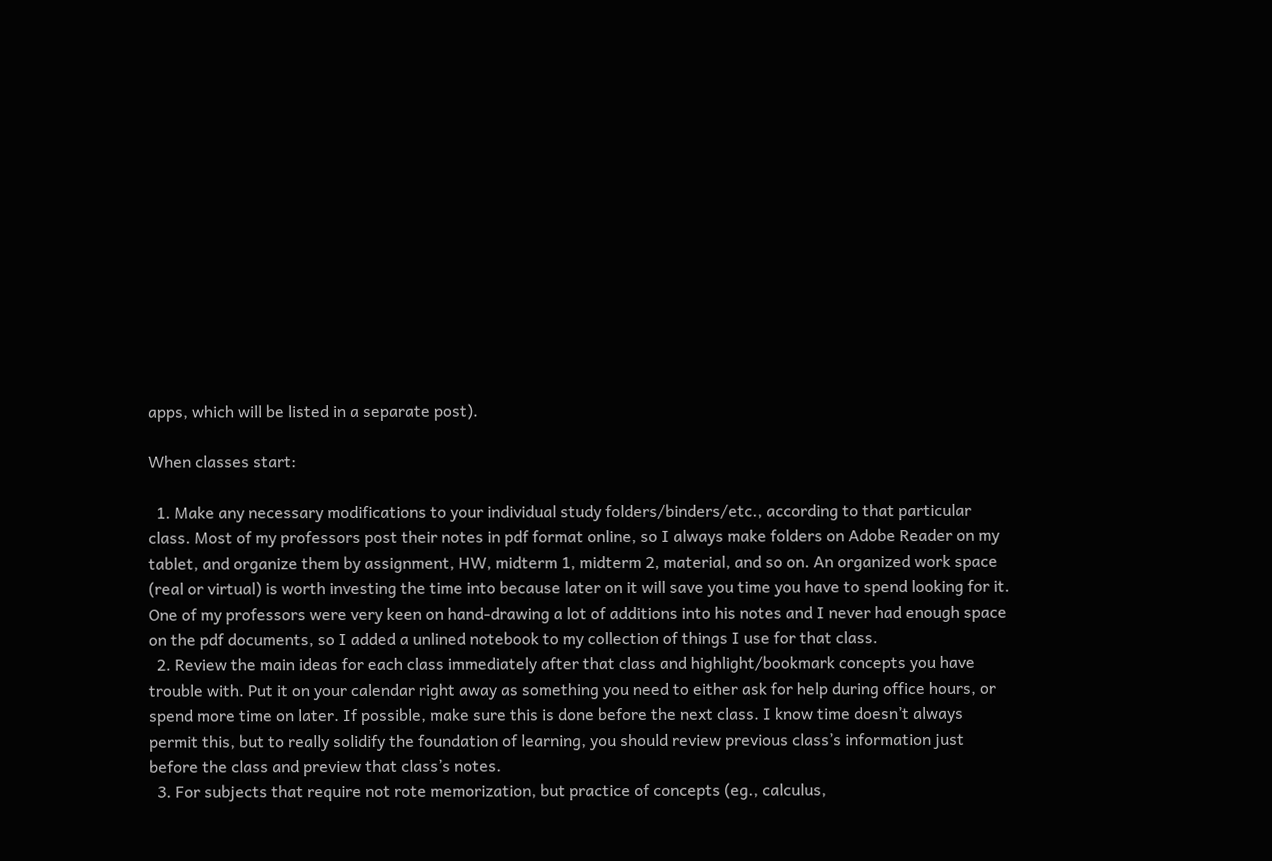apps, which will be listed in a separate post).

When classes start:

  1. Make any necessary modifications to your individual study folders/binders/etc., according to that particular class. Most of my professors post their notes in pdf format online, so I always make folders on Adobe Reader on my tablet, and organize them by assignment, HW, midterm 1, midterm 2, material, and so on. An organized work space (real or virtual) is worth investing the time into because later on it will save you time you have to spend looking for it. One of my professors were very keen on hand-drawing a lot of additions into his notes and I never had enough space on the pdf documents, so I added a unlined notebook to my collection of things I use for that class.
  2. Review the main ideas for each class immediately after that class and highlight/bookmark concepts you have trouble with. Put it on your calendar right away as something you need to either ask for help during office hours, or spend more time on later. If possible, make sure this is done before the next class. I know time doesn’t always permit this, but to really solidify the foundation of learning, you should review previous class’s information just before the class and preview that class’s notes.
  3. For subjects that require not rote memorization, but practice of concepts (eg., calculus,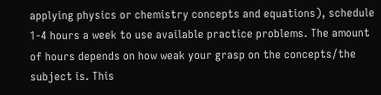applying physics or chemistry concepts and equations), schedule 1-4 hours a week to use available practice problems. The amount of hours depends on how weak your grasp on the concepts/the subject is. This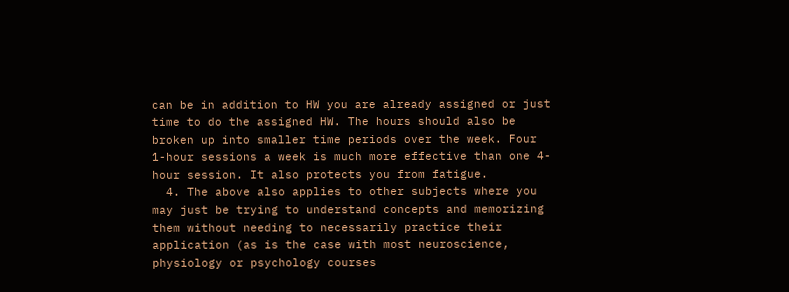can be in addition to HW you are already assigned or just time to do the assigned HW. The hours should also be broken up into smaller time periods over the week. Four 1-hour sessions a week is much more effective than one 4-hour session. It also protects you from fatigue.
  4. The above also applies to other subjects where you may just be trying to understand concepts and memorizing them without needing to necessarily practice their application (as is the case with most neuroscience, physiology or psychology courses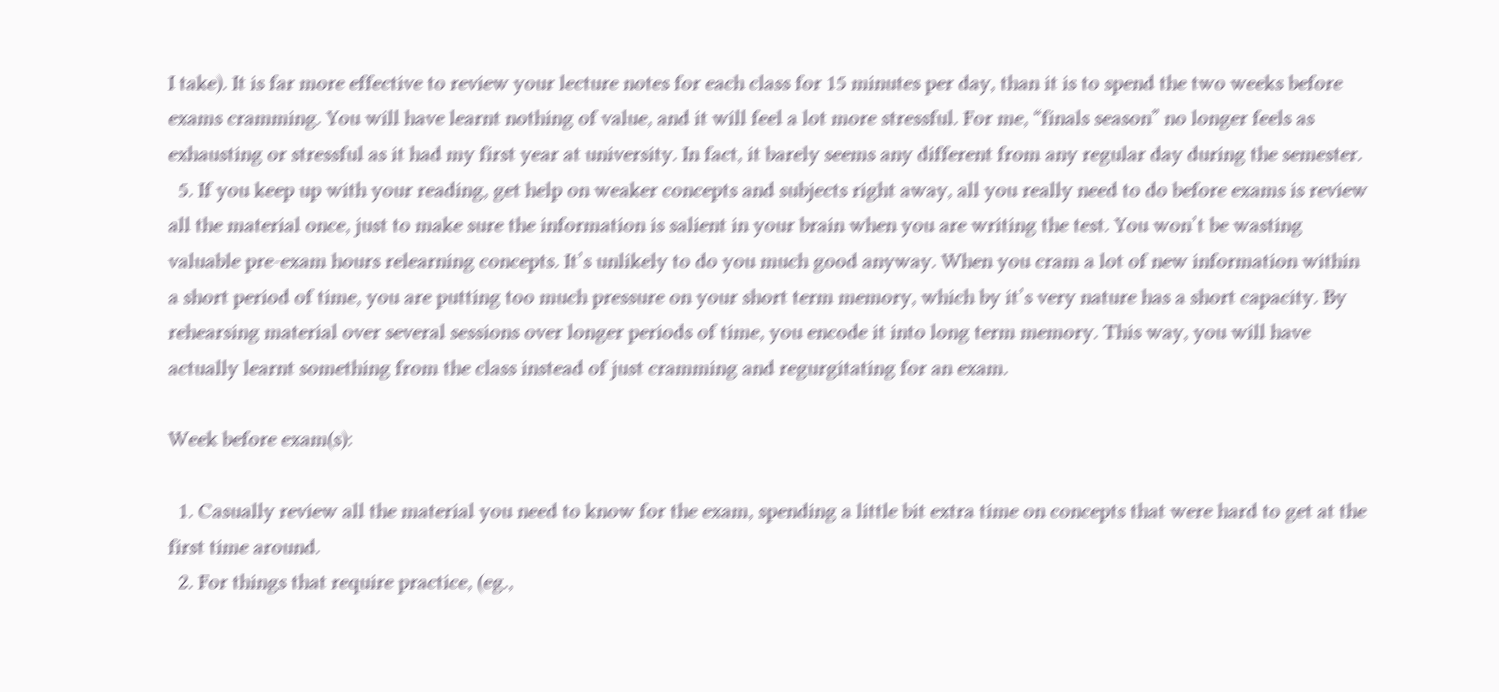I take). It is far more effective to review your lecture notes for each class for 15 minutes per day, than it is to spend the two weeks before exams cramming. You will have learnt nothing of value, and it will feel a lot more stressful. For me, “finals season” no longer feels as exhausting or stressful as it had my first year at university. In fact, it barely seems any different from any regular day during the semester.
  5. If you keep up with your reading, get help on weaker concepts and subjects right away, all you really need to do before exams is review all the material once, just to make sure the information is salient in your brain when you are writing the test. You won’t be wasting valuable pre-exam hours relearning concepts. It’s unlikely to do you much good anyway. When you cram a lot of new information within a short period of time, you are putting too much pressure on your short term memory, which by it’s very nature has a short capacity. By rehearsing material over several sessions over longer periods of time, you encode it into long term memory. This way, you will have actually learnt something from the class instead of just cramming and regurgitating for an exam.

Week before exam(s):

  1. Casually review all the material you need to know for the exam, spending a little bit extra time on concepts that were hard to get at the first time around.
  2. For things that require practice, (eg.,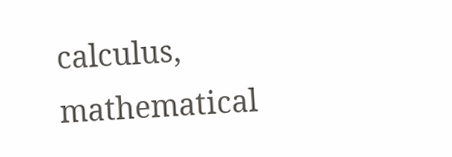calculus, mathematical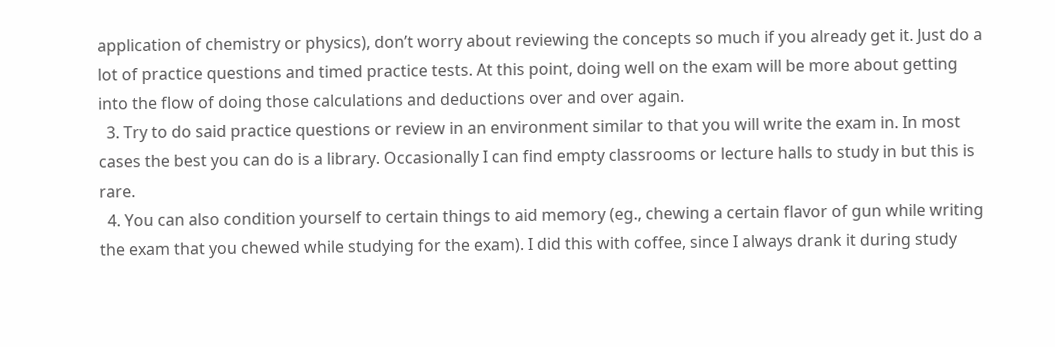application of chemistry or physics), don’t worry about reviewing the concepts so much if you already get it. Just do a lot of practice questions and timed practice tests. At this point, doing well on the exam will be more about getting into the flow of doing those calculations and deductions over and over again.
  3. Try to do said practice questions or review in an environment similar to that you will write the exam in. In most cases the best you can do is a library. Occasionally I can find empty classrooms or lecture halls to study in but this is rare.
  4. You can also condition yourself to certain things to aid memory (eg., chewing a certain flavor of gun while writing the exam that you chewed while studying for the exam). I did this with coffee, since I always drank it during study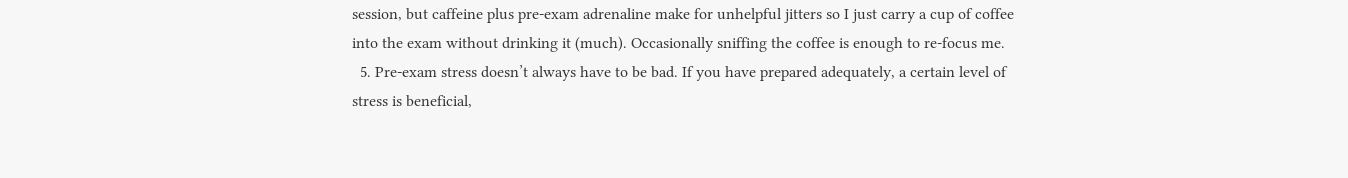session, but caffeine plus pre-exam adrenaline make for unhelpful jitters so I just carry a cup of coffee into the exam without drinking it (much). Occasionally sniffing the coffee is enough to re-focus me.
  5. Pre-exam stress doesn’t always have to be bad. If you have prepared adequately, a certain level of stress is beneficial,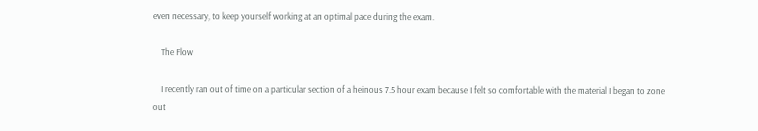even necessary, to keep yourself working at an optimal pace during the exam.

    The Flow

    I recently ran out of time on a particular section of a heinous 7.5 hour exam because I felt so comfortable with the material I began to zone out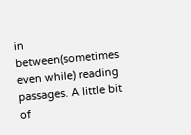in between(sometimes even while) reading passages. A little bit of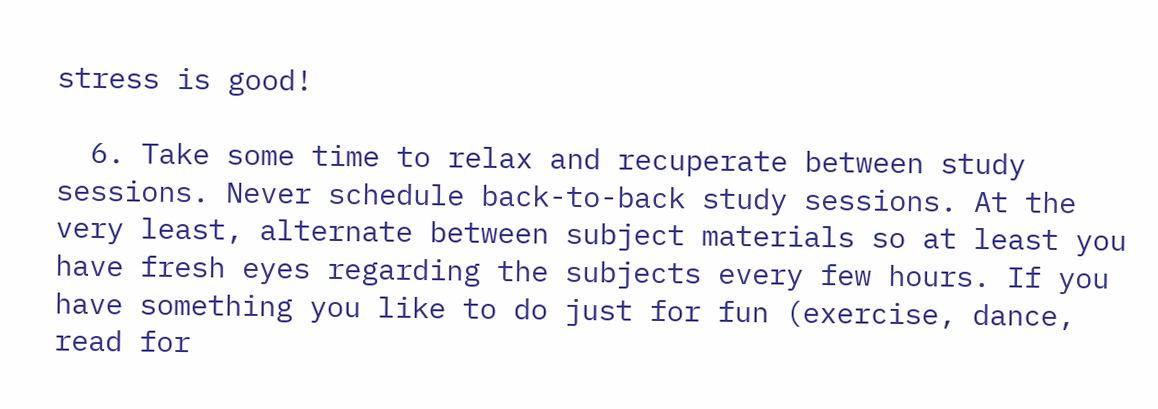stress is good!

  6. Take some time to relax and recuperate between study sessions. Never schedule back-to-back study sessions. At the very least, alternate between subject materials so at least you have fresh eyes regarding the subjects every few hours. If you have something you like to do just for fun (exercise, dance, read for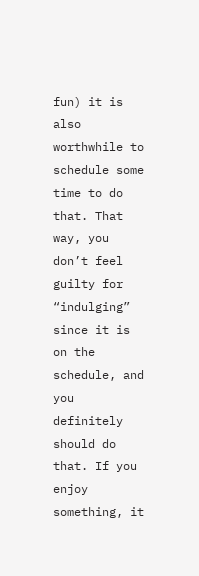fun) it is also worthwhile to schedule some time to do that. That way, you don’t feel guilty for “indulging” since it is on the schedule, and you definitely should do that. If you enjoy something, it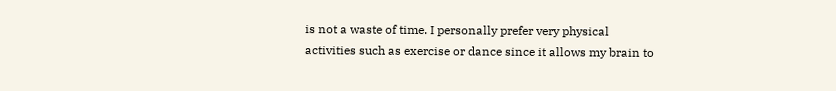is not a waste of time. I personally prefer very physical activities such as exercise or dance since it allows my brain to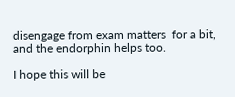disengage from exam matters  for a bit, and the endorphin helps too.

I hope this will be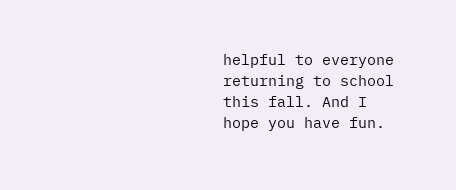helpful to everyone returning to school this fall. And I hope you have fun.